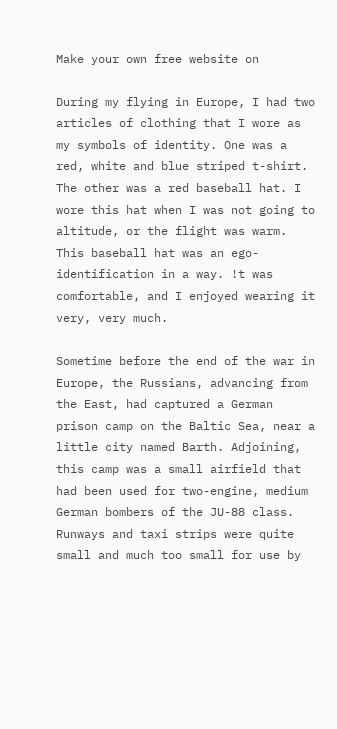Make your own free website on

During my flying in Europe, I had two articles of clothing that I wore as my symbols of identity. One was a red, white and blue striped t-shirt. The other was a red baseball hat. I wore this hat when I was not going to altitude, or the flight was warm. This baseball hat was an ego-identification in a way. !t was comfortable, and I enjoyed wearing it very, very much.

Sometime before the end of the war in Europe, the Russians, advancing from the East, had captured a German prison camp on the Baltic Sea, near a little city named Barth. Adjoining, this camp was a small airfield that had been used for two-engine, medium German bombers of the JU-88 class. Runways and taxi strips were quite small and much too small for use by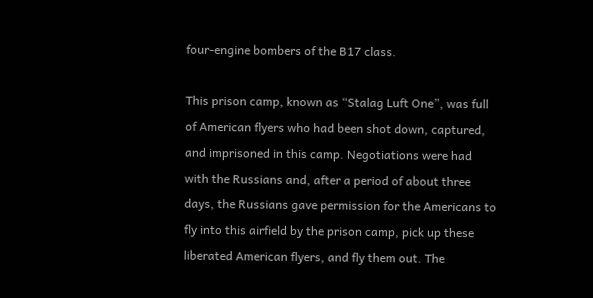four-engine bombers of the B17 class.

This prison camp, known as “Stalag Luft One”, was full of American flyers who had been shot down, captured, and imprisoned in this camp. Negotiations were had with the Russians and, after a period of about three days, the Russians gave permission for the Americans to fly into this airfield by the prison camp, pick up these liberated American flyers, and fly them out. The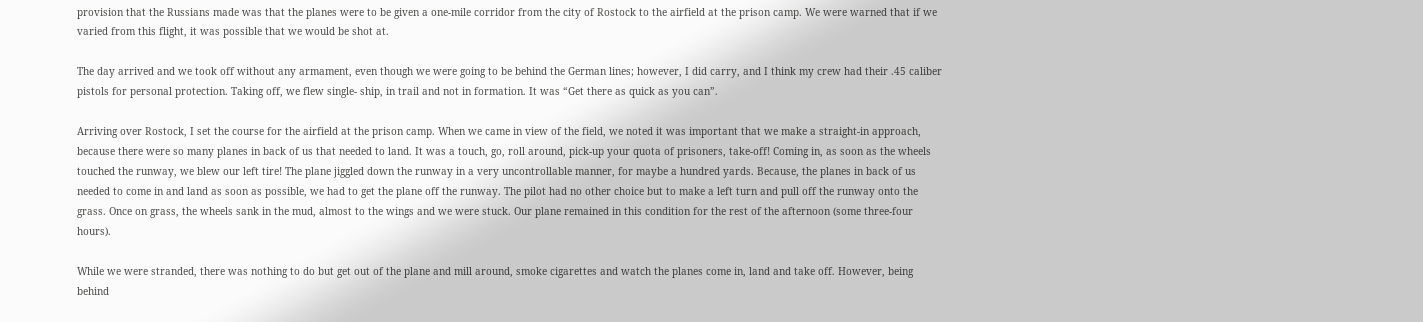provision that the Russians made was that the planes were to be given a one-mile corridor from the city of Rostock to the airfield at the prison camp. We were warned that if we varied from this flight, it was possible that we would be shot at.

The day arrived and we took off without any armament, even though we were going to be behind the German lines; however, I did carry, and I think my crew had their .45 caliber pistols for personal protection. Taking off, we flew single- ship, in trail and not in formation. It was “Get there as quick as you can”.

Arriving over Rostock, I set the course for the airfield at the prison camp. When we came in view of the field, we noted it was important that we make a straight-in approach, because there were so many planes in back of us that needed to land. It was a touch, go, roll around, pick-up your quota of prisoners, take-off! Coming in, as soon as the wheels touched the runway, we blew our left tire! The plane jiggled down the runway in a very uncontrollable manner, for maybe a hundred yards. Because, the planes in back of us needed to come in and land as soon as possible, we had to get the plane off the runway. The pilot had no other choice but to make a left turn and pull off the runway onto the grass. Once on grass, the wheels sank in the mud, almost to the wings and we were stuck. Our plane remained in this condition for the rest of the afternoon (some three-four hours).

While we were stranded, there was nothing to do but get out of the plane and mill around, smoke cigarettes and watch the planes come in, land and take off. However, being behind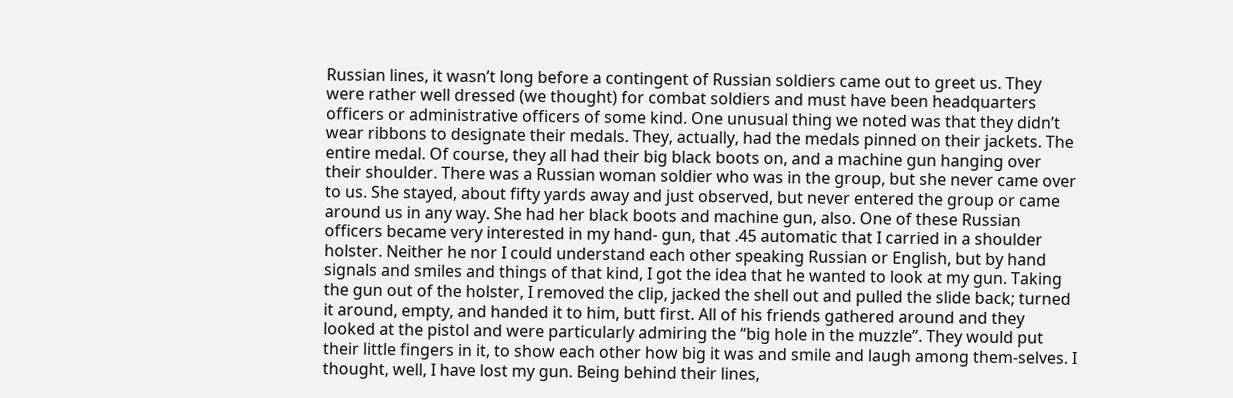Russian lines, it wasn’t long before a contingent of Russian soldiers came out to greet us. They were rather well dressed (we thought) for combat soldiers and must have been headquarters officers or administrative officers of some kind. One unusual thing we noted was that they didn’t wear ribbons to designate their medals. They, actually, had the medals pinned on their jackets. The entire medal. Of course, they all had their big black boots on, and a machine gun hanging over their shoulder. There was a Russian woman soldier who was in the group, but she never came over to us. She stayed, about fifty yards away and just observed, but never entered the group or came around us in any way. She had her black boots and machine gun, also. One of these Russian officers became very interested in my hand- gun, that .45 automatic that I carried in a shoulder holster. Neither he nor I could understand each other speaking Russian or English, but by hand signals and smiles and things of that kind, I got the idea that he wanted to look at my gun. Taking the gun out of the holster, I removed the clip, jacked the shell out and pulled the slide back; turned it around, empty, and handed it to him, butt first. All of his friends gathered around and they looked at the pistol and were particularly admiring the “big hole in the muzzle”. They would put their little fingers in it, to show each other how big it was and smile and laugh among them-selves. I thought, well, I have lost my gun. Being behind their lines,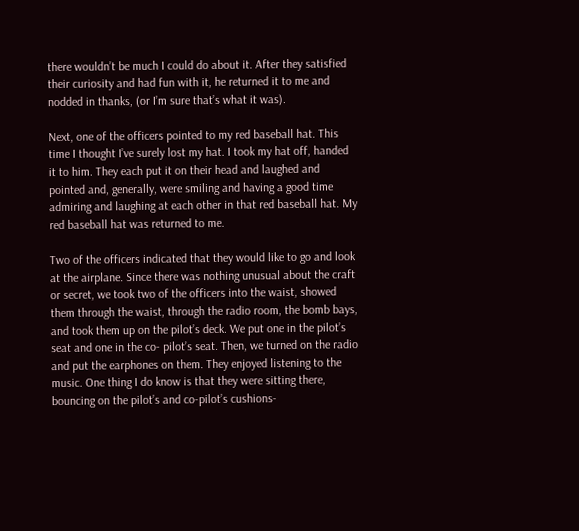there wouldn’t be much I could do about it. After they satisfied their curiosity and had fun with it, he returned it to me and nodded in thanks, (or I’m sure that’s what it was).

Next, one of the officers pointed to my red baseball hat. This time I thought I’ve surely lost my hat. I took my hat off, handed it to him. They each put it on their head and laughed and pointed and, generally, were smiling and having a good time admiring and laughing at each other in that red baseball hat. My red baseball hat was returned to me.

Two of the officers indicated that they would like to go and look at the airplane. Since there was nothing unusual about the craft or secret, we took two of the officers into the waist, showed them through the waist, through the radio room, the bomb bays, and took them up on the pilot’s deck. We put one in the pilot’s seat and one in the co- pilot’s seat. Then, we turned on the radio and put the earphones on them. They enjoyed listening to the music. One thing I do know is that they were sitting there, bouncing on the pilot’s and co-pilot’s cushions-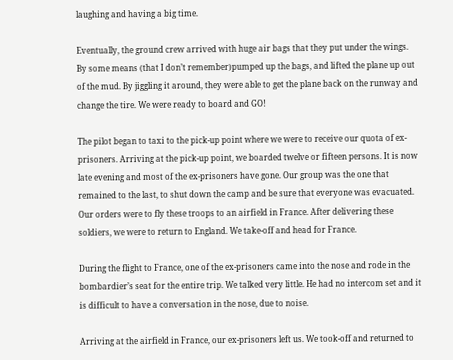laughing and having a big time.

Eventually, the ground crew arrived with huge air bags that they put under the wings. By some means (that I don’t remember)pumped up the bags, and lifted the plane up out of the mud. By jiggling it around, they were able to get the plane back on the runway and change the tire. We were ready to board and GO!

The pilot began to taxi to the pick-up point where we were to receive our quota of ex-prisoners. Arriving at the pick-up point, we boarded twelve or fifteen persons. It is now late evening and most of the ex-prisoners have gone. Our group was the one that remained to the last, to shut down the camp and be sure that everyone was evacuated. Our orders were to fly these troops to an airfield in France. After delivering these soldiers, we were to return to England. We take-off and head for France.

During the flight to France, one of the ex-prisoners came into the nose and rode in the bombardier’s seat for the entire trip. We talked very little. He had no intercom set and it is difficult to have a conversation in the nose, due to noise.

Arriving at the airfield in France, our ex-prisoners left us. We took-off and returned to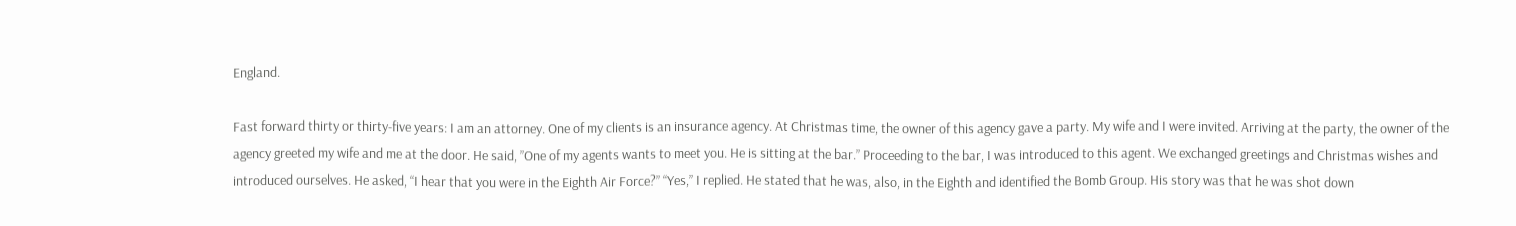England.

Fast forward thirty or thirty-five years: I am an attorney. One of my clients is an insurance agency. At Christmas time, the owner of this agency gave a party. My wife and I were invited. Arriving at the party, the owner of the agency greeted my wife and me at the door. He said, ”One of my agents wants to meet you. He is sitting at the bar.” Proceeding to the bar, I was introduced to this agent. We exchanged greetings and Christmas wishes and introduced ourselves. He asked, “I hear that you were in the Eighth Air Force?” “Yes,” I replied. He stated that he was, also, in the Eighth and identified the Bomb Group. His story was that he was shot down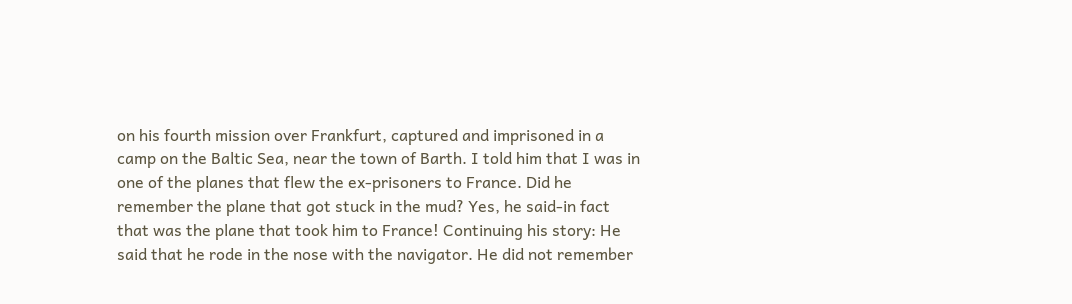on his fourth mission over Frankfurt, captured and imprisoned in a camp on the Baltic Sea, near the town of Barth. I told him that I was in one of the planes that flew the ex-prisoners to France. Did he remember the plane that got stuck in the mud? Yes, he said-in fact that was the plane that took him to France! Continuing his story: He said that he rode in the nose with the navigator. He did not remember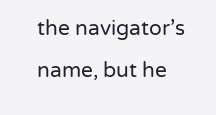the navigator’s name, but he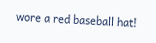wore a red baseball hat!